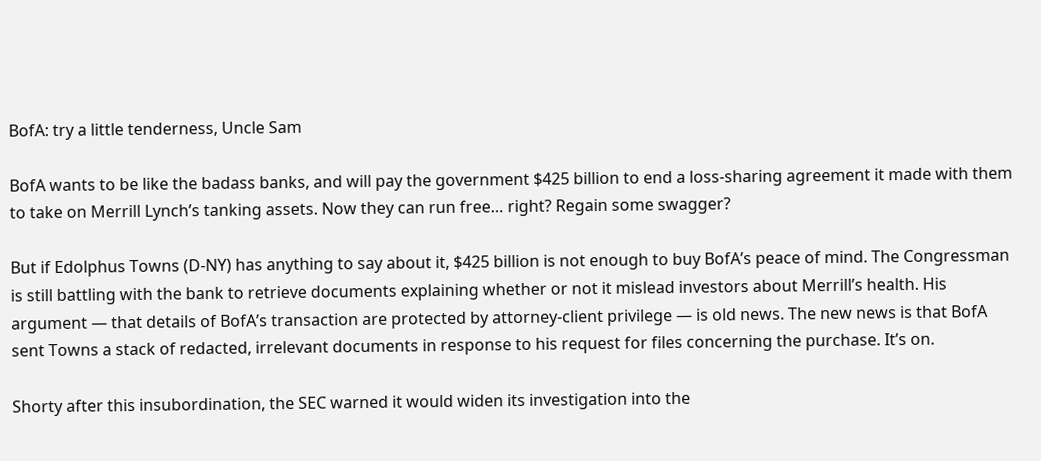BofA: try a little tenderness, Uncle Sam

BofA wants to be like the badass banks, and will pay the government $425 billion to end a loss-sharing agreement it made with them to take on Merrill Lynch’s tanking assets. Now they can run free… right? Regain some swagger?

But if Edolphus Towns (D-NY) has anything to say about it, $425 billion is not enough to buy BofA’s peace of mind. The Congressman is still battling with the bank to retrieve documents explaining whether or not it mislead investors about Merrill’s health. His argument — that details of BofA’s transaction are protected by attorney-client privilege — is old news. The new news is that BofA sent Towns a stack of redacted, irrelevant documents in response to his request for files concerning the purchase. It’s on.

Shorty after this insubordination, the SEC warned it would widen its investigation into the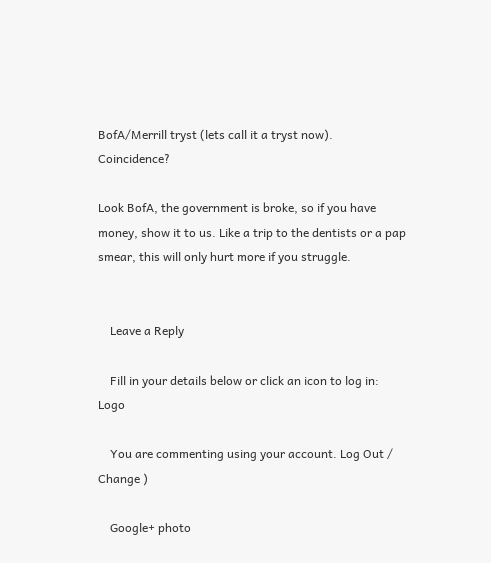BofA/Merrill tryst (lets call it a tryst now). Coincidence?

Look BofA, the government is broke, so if you have money, show it to us. Like a trip to the dentists or a pap smear, this will only hurt more if you struggle.


    Leave a Reply

    Fill in your details below or click an icon to log in: Logo

    You are commenting using your account. Log Out /  Change )

    Google+ photo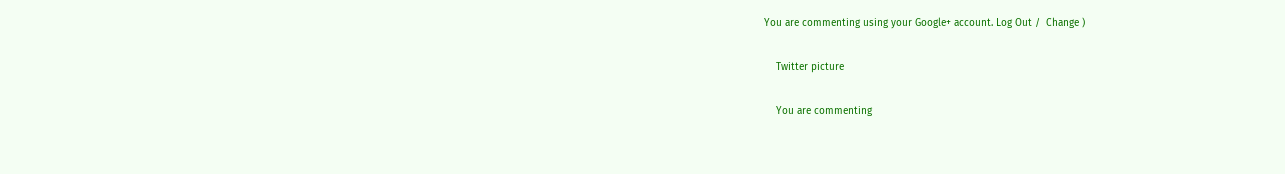You are commenting using your Google+ account. Log Out /  Change )

    Twitter picture

    You are commenting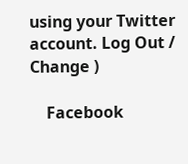using your Twitter account. Log Out /  Change )

    Facebook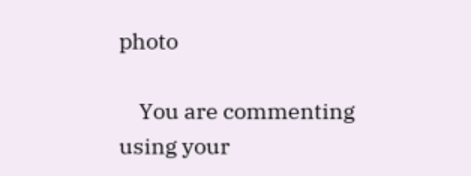photo

    You are commenting using your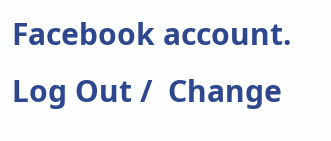Facebook account. Log Out /  Change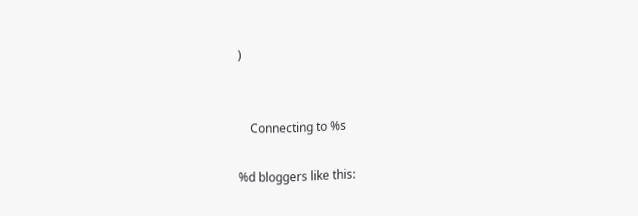)


    Connecting to %s

%d bloggers like this: